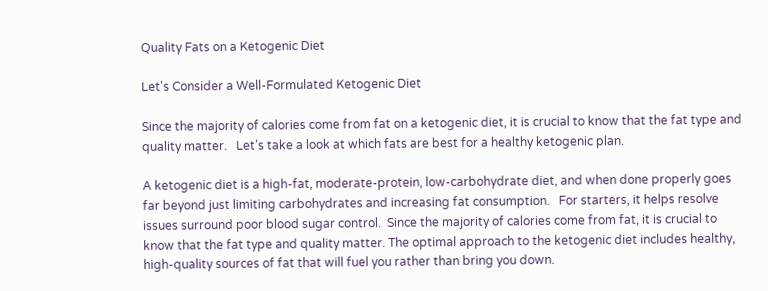Quality Fats on a Ketogenic Diet

Let's Consider a Well-Formulated Ketogenic Diet

Since the majority of calories come from fat on a ketogenic diet, it is crucial to know that the fat type and quality matter.   Let’s take a look at which fats are best for a healthy ketogenic plan.

A ketogenic diet is a high-fat, moderate-protein, low-carbohydrate diet, and when done properly goes far beyond just limiting carbohydrates and increasing fat consumption.   For starters, it helps resolve issues surround poor blood sugar control.  Since the majority of calories come from fat, it is crucial to know that the fat type and quality matter. The optimal approach to the ketogenic diet includes healthy, high-quality sources of fat that will fuel you rather than bring you down.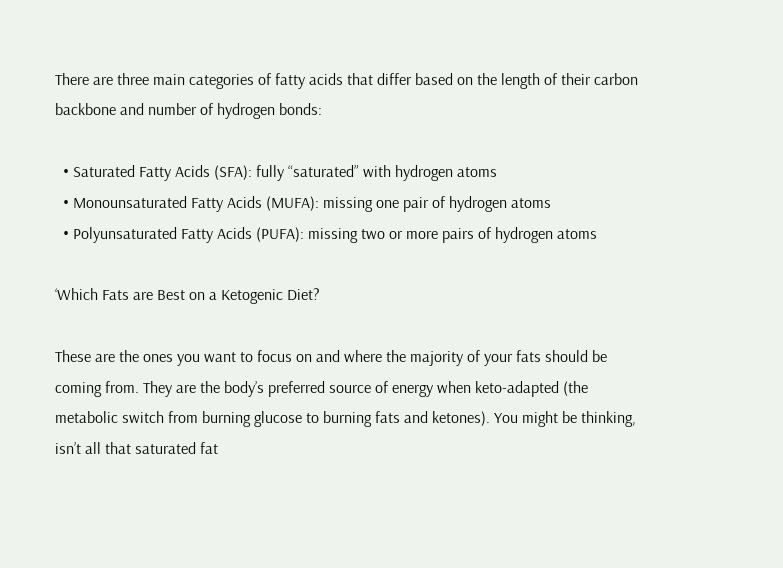There are three main categories of fatty acids that differ based on the length of their carbon backbone and number of hydrogen bonds:

  • Saturated Fatty Acids (SFA): fully “saturated” with hydrogen atoms
  • Monounsaturated Fatty Acids (MUFA): missing one pair of hydrogen atoms
  • Polyunsaturated Fatty Acids (PUFA): missing two or more pairs of hydrogen atoms

‘Which Fats are Best on a Ketogenic Diet?

These are the ones you want to focus on and where the majority of your fats should be coming from. They are the body’s preferred source of energy when keto-adapted (the metabolic switch from burning glucose to burning fats and ketones). You might be thinking, isn’t all that saturated fat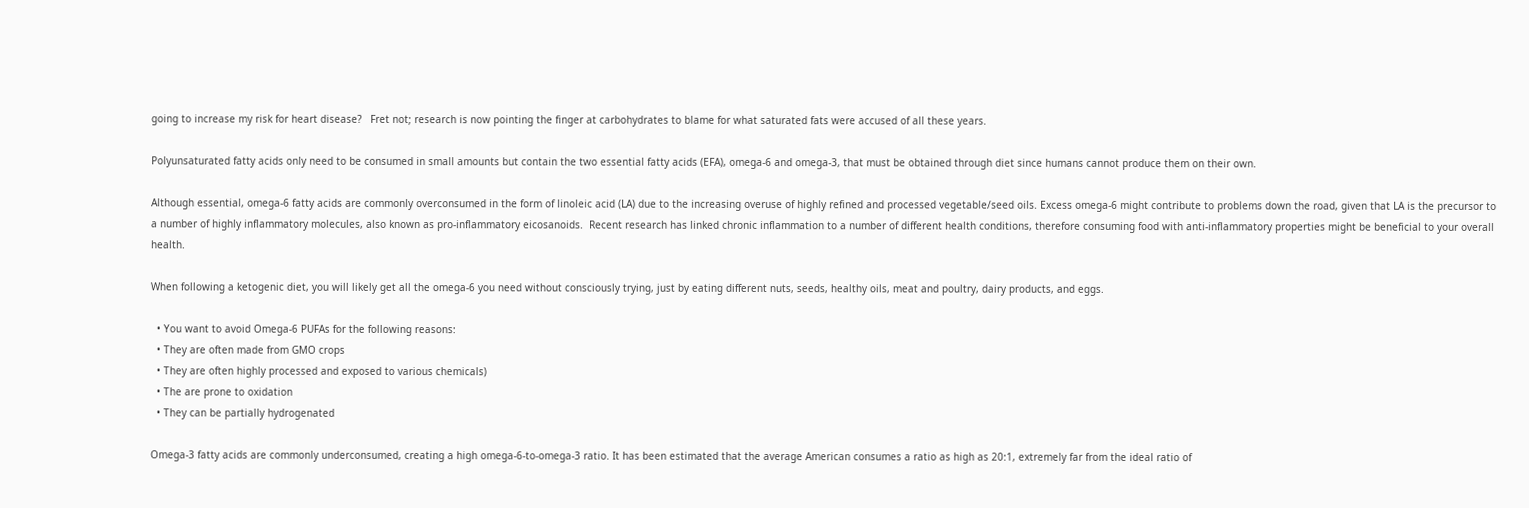going to increase my risk for heart disease?   Fret not; research is now pointing the finger at carbohydrates to blame for what saturated fats were accused of all these years.

Polyunsaturated fatty acids only need to be consumed in small amounts but contain the two essential fatty acids (EFA), omega-6 and omega-3, that must be obtained through diet since humans cannot produce them on their own.

Although essential, omega-6 fatty acids are commonly overconsumed in the form of linoleic acid (LA) due to the increasing overuse of highly refined and processed vegetable/seed oils. Excess omega-6 might contribute to problems down the road, given that LA is the precursor to a number of highly inflammatory molecules, also known as pro-inflammatory eicosanoids.  Recent research has linked chronic inflammation to a number of different health conditions, therefore consuming food with anti-inflammatory properties might be beneficial to your overall health.

When following a ketogenic diet, you will likely get all the omega-6 you need without consciously trying, just by eating different nuts, seeds, healthy oils, meat and poultry, dairy products, and eggs.

  • You want to avoid Omega-6 PUFAs for the following reasons:
  • They are often made from GMO crops
  • They are often highly processed and exposed to various chemicals)
  • The are prone to oxidation
  • They can be partially hydrogenated

Omega-3 fatty acids are commonly underconsumed, creating a high omega-6-to-omega-3 ratio. It has been estimated that the average American consumes a ratio as high as 20:1, extremely far from the ideal ratio of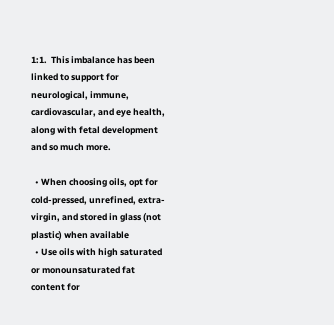1:1.  This imbalance has been linked to support for neurological, immune, cardiovascular, and eye health, along with fetal development and so much more.

  • When choosing oils, opt for cold-pressed, unrefined, extra-virgin, and stored in glass (not plastic) when available
  • Use oils with high saturated or monounsaturated fat content for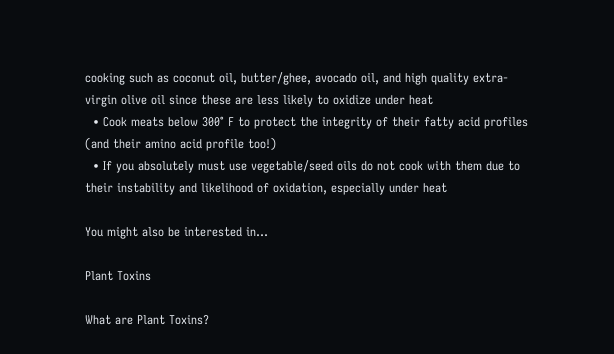cooking such as coconut oil, butter/ghee, avocado oil, and high quality extra-virgin olive oil since these are less likely to oxidize under heat
  • Cook meats below 300° F to protect the integrity of their fatty acid profiles (and their amino acid profile too!)
  • If you absolutely must use vegetable/seed oils do not cook with them due to their instability and likelihood of oxidation, especially under heat

You might also be interested in...

Plant Toxins

What are Plant Toxins?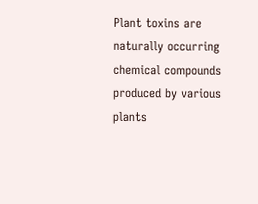Plant toxins are naturally occurring chemical compounds produced by various plants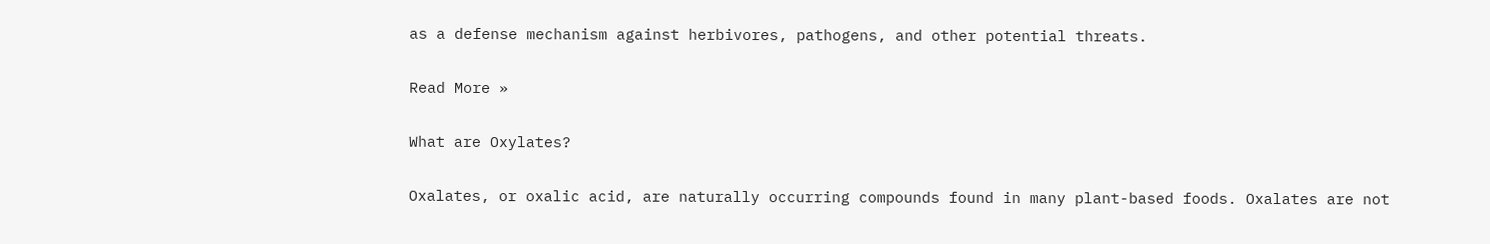as a defense mechanism against herbivores, pathogens, and other potential threats.

Read More »

What are Oxylates?

Oxalates, or oxalic acid, are naturally occurring compounds found in many plant-based foods. Oxalates are not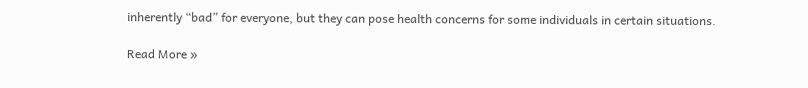inherently “bad” for everyone, but they can pose health concerns for some individuals in certain situations.

Read More »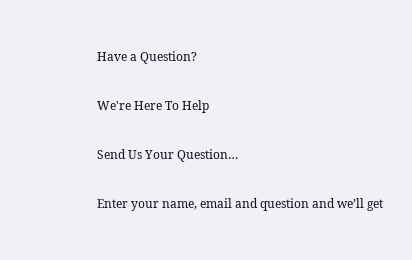Have a Question?

We're Here To Help

Send Us Your Question…

Enter your name, email and question and we’ll get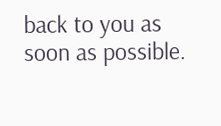back to you as soon as possible.